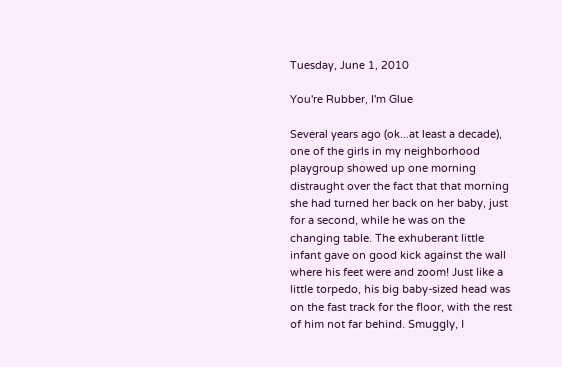Tuesday, June 1, 2010

You're Rubber, I'm Glue

Several years ago (ok...at least a decade), one of the girls in my neighborhood playgroup showed up one morning distraught over the fact that that morning she had turned her back on her baby, just for a second, while he was on the changing table. The exhuberant little infant gave on good kick against the wall where his feet were and zoom! Just like a little torpedo, his big baby-sized head was on the fast track for the floor, with the rest of him not far behind. Smuggly, I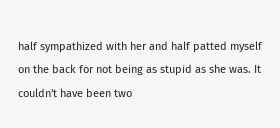half sympathized with her and half patted myself on the back for not being as stupid as she was. It couldn't have been two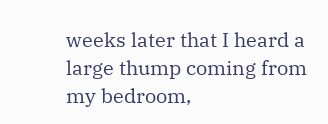weeks later that I heard a large thump coming from my bedroom,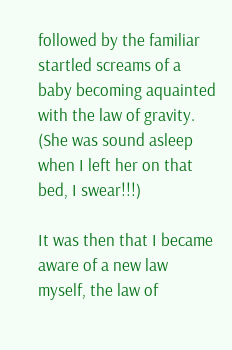followed by the familiar startled screams of a baby becoming aquainted with the law of gravity. (She was sound asleep when I left her on that bed, I swear!!!)

It was then that I became aware of a new law myself, the law of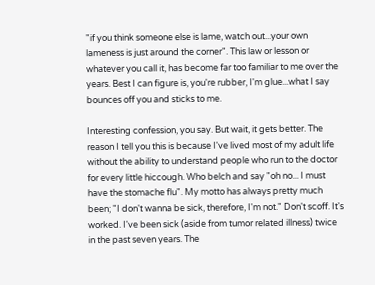"if you think someone else is lame, watch out...your own lameness is just around the corner". This law or lesson or whatever you call it, has become far too familiar to me over the years. Best I can figure is, you're rubber, I'm glue...what I say bounces off you and sticks to me.

Interesting confession, you say. But wait, it gets better. The reason I tell you this is because I've lived most of my adult life without the ability to understand people who run to the doctor for every little hiccough. Who belch and say "oh no... I must have the stomache flu". My motto has always pretty much been; "I don't wanna be sick, therefore, I'm not." Don't scoff. It's worked. I've been sick (aside from tumor related illness) twice in the past seven years. The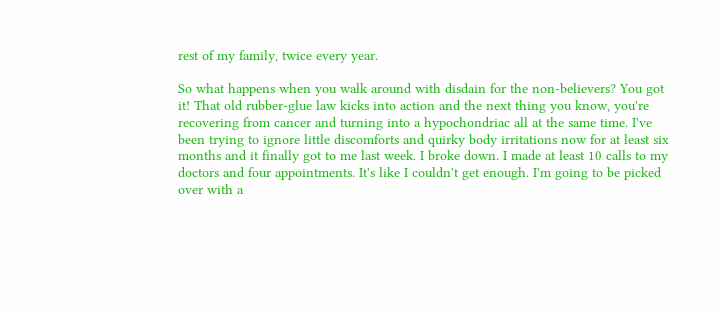rest of my family, twice every year.

So what happens when you walk around with disdain for the non-believers? You got it! That old rubber-glue law kicks into action and the next thing you know, you're recovering from cancer and turning into a hypochondriac all at the same time. I've been trying to ignore little discomforts and quirky body irritations now for at least six months and it finally got to me last week. I broke down. I made at least 10 calls to my doctors and four appointments. It's like I couldn't get enough. I'm going to be picked over with a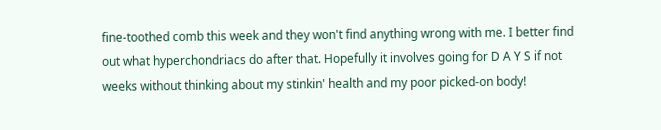fine-toothed comb this week and they won't find anything wrong with me. I better find out what hyperchondriacs do after that. Hopefully it involves going for D A Y S if not weeks without thinking about my stinkin' health and my poor picked-on body!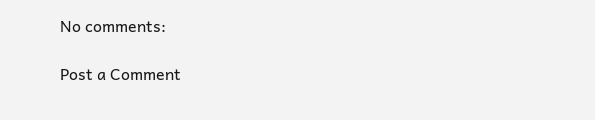No comments:

Post a Comment